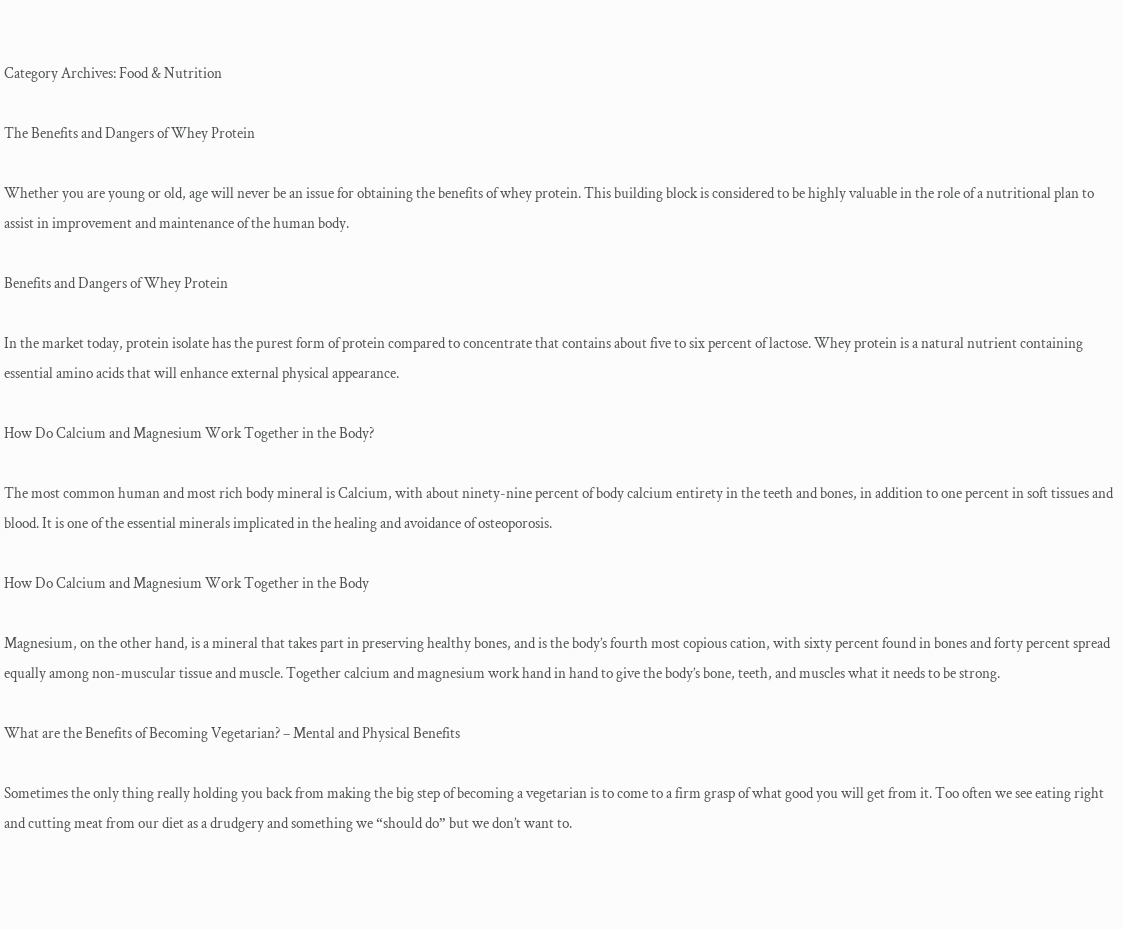Category Archives: Food & Nutrition

The Benefits and Dangers of Whey Protein

Whether you are young or old, age will never be an issue for obtaining the benefits of whey protein. This building block is considered to be highly valuable in the role of a nutritional plan to assist in improvement and maintenance of the human body.

Benefits and Dangers of Whey Protein

In the market today, protein isolate has the purest form of protein compared to concentrate that contains about five to six percent of lactose. Whey protein is a natural nutrient containing essential amino acids that will enhance external physical appearance.

How Do Calcium and Magnesium Work Together in the Body?

The most common human and most rich body mineral is Calcium, with about ninety-nine percent of body calcium entirety in the teeth and bones, in addition to one percent in soft tissues and blood. It is one of the essential minerals implicated in the healing and avoidance of osteoporosis.

How Do Calcium and Magnesium Work Together in the Body

Magnesium, on the other hand, is a mineral that takes part in preserving healthy bones, and is the body’s fourth most copious cation, with sixty percent found in bones and forty percent spread equally among non-muscular tissue and muscle. Together calcium and magnesium work hand in hand to give the body’s bone, teeth, and muscles what it needs to be strong.

What are the Benefits of Becoming Vegetarian? – Mental and Physical Benefits

Sometimes the only thing really holding you back from making the big step of becoming a vegetarian is to come to a firm grasp of what good you will get from it. Too often we see eating right and cutting meat from our diet as a drudgery and something we “should do” but we don’t want to.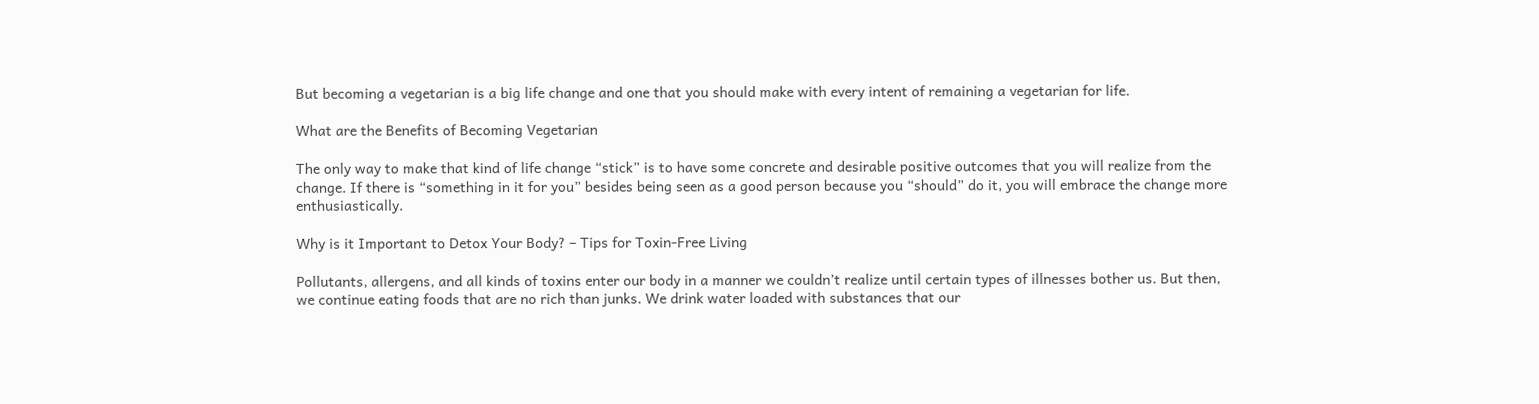But becoming a vegetarian is a big life change and one that you should make with every intent of remaining a vegetarian for life.

What are the Benefits of Becoming Vegetarian

The only way to make that kind of life change “stick” is to have some concrete and desirable positive outcomes that you will realize from the change. If there is “something in it for you” besides being seen as a good person because you “should” do it, you will embrace the change more enthusiastically.

Why is it Important to Detox Your Body? – Tips for Toxin-Free Living

Pollutants, allergens, and all kinds of toxins enter our body in a manner we couldn’t realize until certain types of illnesses bother us. But then, we continue eating foods that are no rich than junks. We drink water loaded with substances that our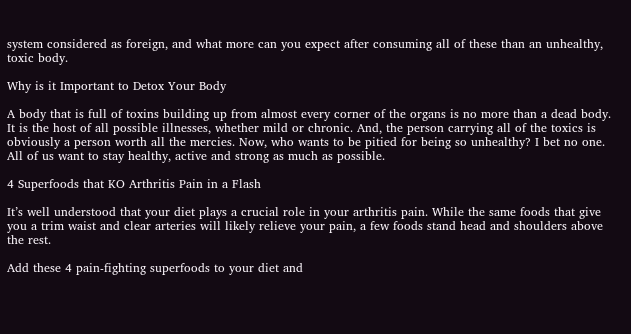system considered as foreign, and what more can you expect after consuming all of these than an unhealthy, toxic body.

Why is it Important to Detox Your Body

A body that is full of toxins building up from almost every corner of the organs is no more than a dead body. It is the host of all possible illnesses, whether mild or chronic. And, the person carrying all of the toxics is obviously a person worth all the mercies. Now, who wants to be pitied for being so unhealthy? I bet no one. All of us want to stay healthy, active and strong as much as possible.

4 Superfoods that KO Arthritis Pain in a Flash

It’s well understood that your diet plays a crucial role in your arthritis pain. While the same foods that give you a trim waist and clear arteries will likely relieve your pain, a few foods stand head and shoulders above the rest.

Add these 4 pain-fighting superfoods to your diet and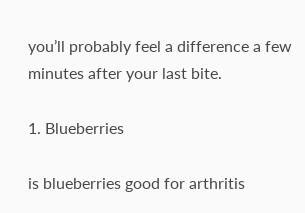you’ll probably feel a difference a few minutes after your last bite.

1. Blueberries

is blueberries good for arthritis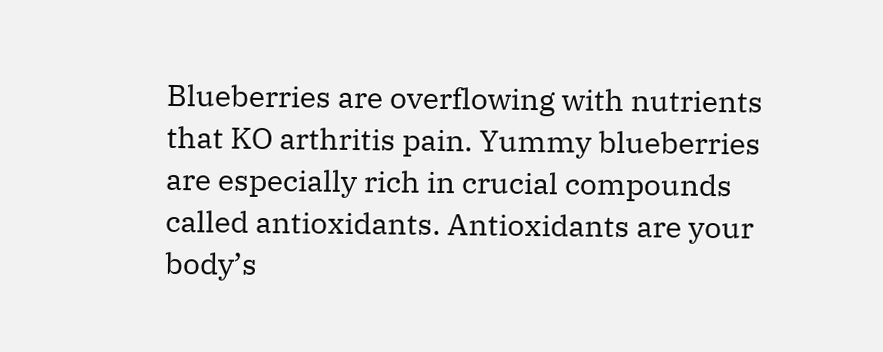Blueberries are overflowing with nutrients that KO arthritis pain. Yummy blueberries are especially rich in crucial compounds called antioxidants. Antioxidants are your body’s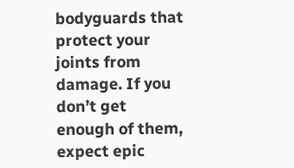bodyguards that protect your joints from damage. If you don’t get enough of them, expect epic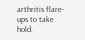arthritis flare-ups to take hold.